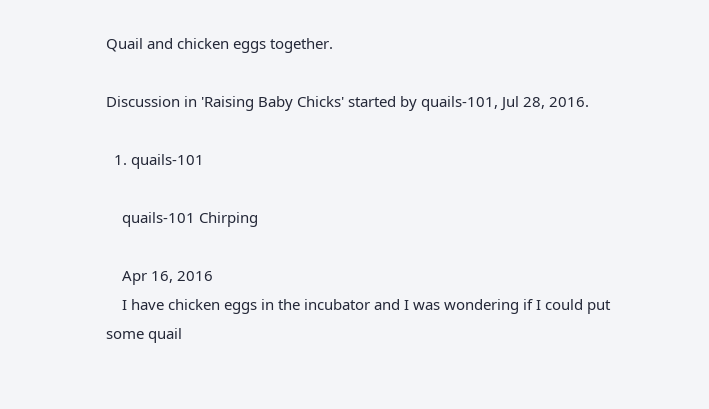Quail and chicken eggs together.

Discussion in 'Raising Baby Chicks' started by quails-101, Jul 28, 2016.

  1. quails-101

    quails-101 Chirping

    Apr 16, 2016
    I have chicken eggs in the incubator and I was wondering if I could put some quail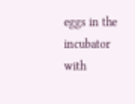eggs in the incubator with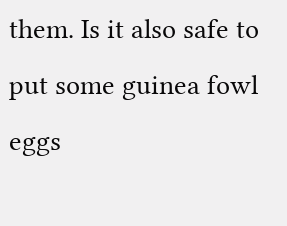them. Is it also safe to put some guinea fowl eggs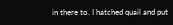in there to. I hatched quail and put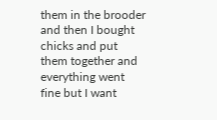them in the brooder and then I bought chicks and put them together and everything went fine but I want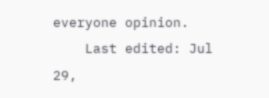everyone opinion.
    Last edited: Jul 29,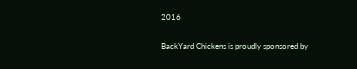2016

BackYard Chickens is proudly sponsored by